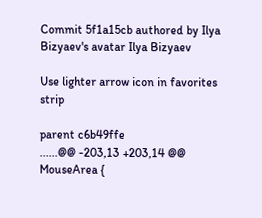Commit 5f1a15cb authored by Ilya Bizyaev's avatar Ilya Bizyaev

Use lighter arrow icon in favorites strip

parent c6b49ffe
......@@ -203,13 +203,14 @@ MouseArea {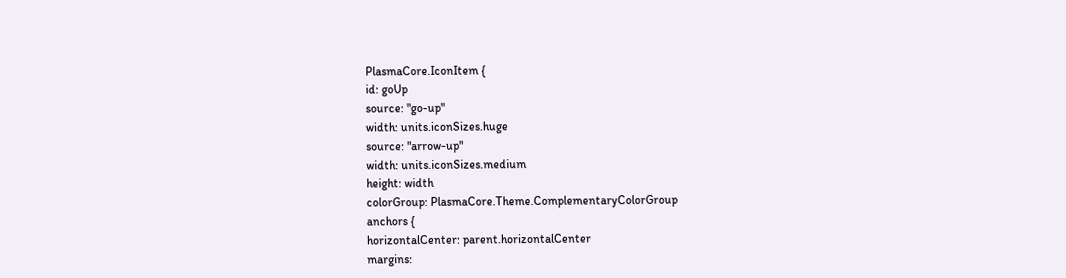PlasmaCore.IconItem {
id: goUp
source: "go-up"
width: units.iconSizes.huge
source: "arrow-up"
width: units.iconSizes.medium
height: width
colorGroup: PlasmaCore.Theme.ComplementaryColorGroup
anchors {
horizontalCenter: parent.horizontalCenter
margins: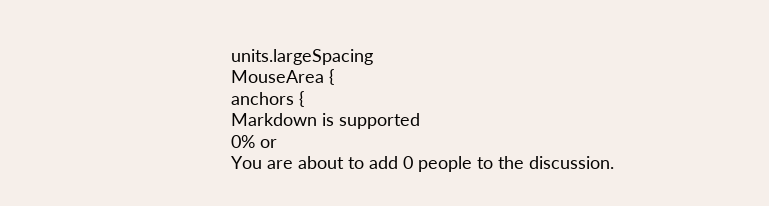units.largeSpacing
MouseArea {
anchors {
Markdown is supported
0% or
You are about to add 0 people to the discussion.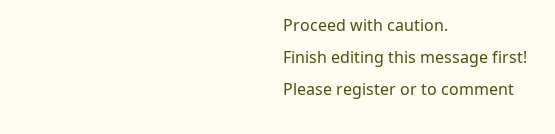Proceed with caution.
Finish editing this message first!
Please register or to comment